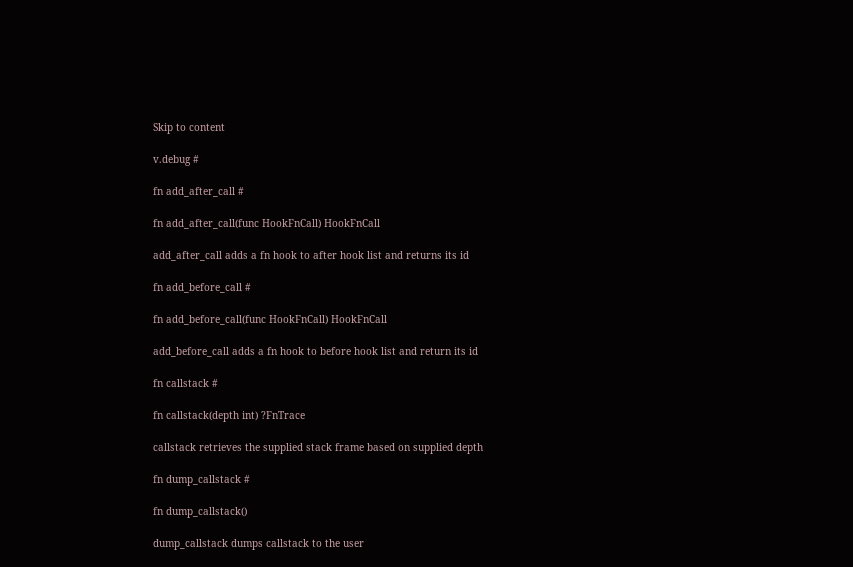Skip to content

v.debug #

fn add_after_call #

fn add_after_call(func HookFnCall) HookFnCall

add_after_call adds a fn hook to after hook list and returns its id

fn add_before_call #

fn add_before_call(func HookFnCall) HookFnCall

add_before_call adds a fn hook to before hook list and return its id

fn callstack #

fn callstack(depth int) ?FnTrace

callstack retrieves the supplied stack frame based on supplied depth

fn dump_callstack #

fn dump_callstack()

dump_callstack dumps callstack to the user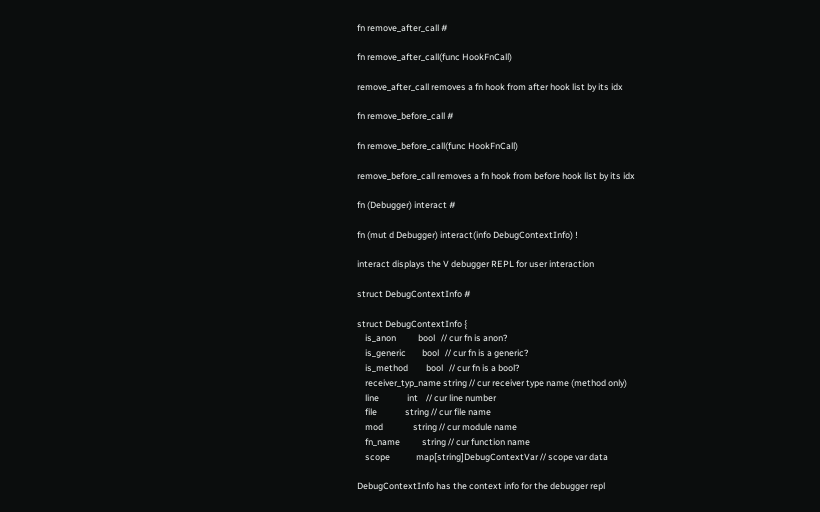fn remove_after_call #

fn remove_after_call(func HookFnCall)

remove_after_call removes a fn hook from after hook list by its idx

fn remove_before_call #

fn remove_before_call(func HookFnCall)

remove_before_call removes a fn hook from before hook list by its idx

fn (Debugger) interact #

fn (mut d Debugger) interact(info DebugContextInfo) !

interact displays the V debugger REPL for user interaction

struct DebugContextInfo #

struct DebugContextInfo {
    is_anon           bool   // cur fn is anon?
    is_generic        bool   // cur fn is a generic?
    is_method         bool   // cur fn is a bool?
    receiver_typ_name string // cur receiver type name (method only)
    line              int    // cur line number
    file              string // cur file name
    mod               string // cur module name
    fn_name           string // cur function name
    scope             map[string]DebugContextVar // scope var data

DebugContextInfo has the context info for the debugger repl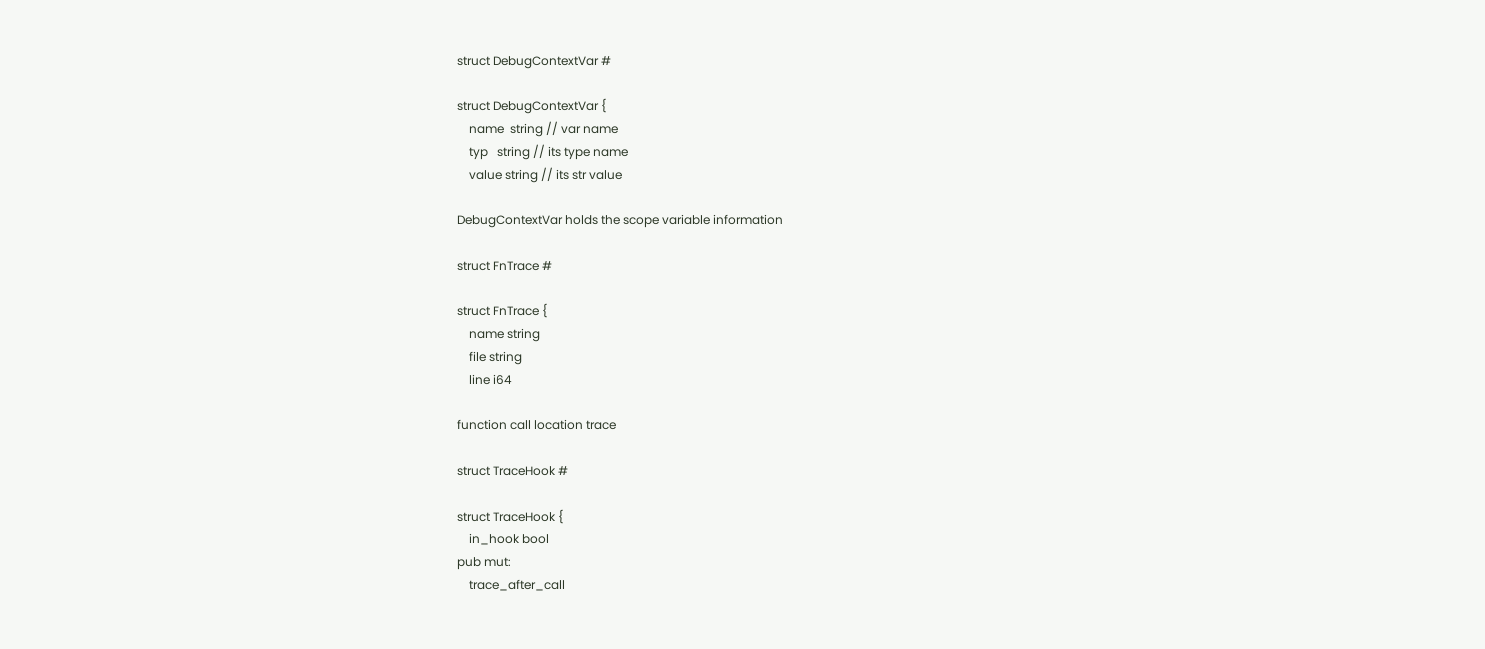struct DebugContextVar #

struct DebugContextVar {
    name  string // var name
    typ   string // its type name
    value string // its str value

DebugContextVar holds the scope variable information

struct FnTrace #

struct FnTrace {
    name string
    file string
    line i64

function call location trace

struct TraceHook #

struct TraceHook {
    in_hook bool
pub mut:
    trace_after_call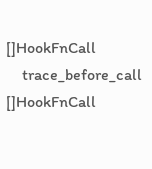[]HookFnCall
    trace_before_call []HookFnCall